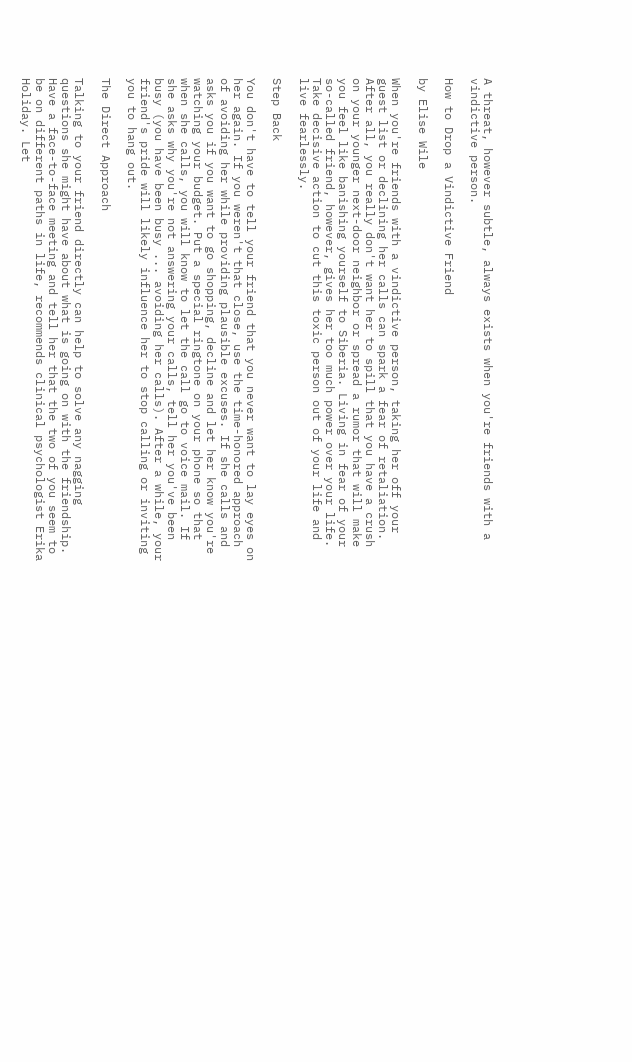A threat, however subtle, always exists when you're friends with a vindictive person.

How to Drop a Vindictive Friend

by Elise Wile

When you're friends with a vindictive person, taking her off your guest list or declining her calls can spark a fear of retaliation. After all, you really don't want her to spill that you have a crush on your younger next-door neighbor or spread a rumor that will make you feel like banishing yourself to Siberia. Living in fear of your so-called friend, however, gives her too much power over your life. Take decisive action to cut this toxic person out of your life and live fearlessly.

Step Back

You don't have to tell your friend that you never want to lay eyes on her again. If you weren't that close, use the time-honored approach of avoiding her while providing plausible excuses. If she calls and asks you if you want to go shopping, decline and let her know you're watching your budget. Put a special ringtone on your phone so that when she calls, you will know to let the call go to voice mail. If she asks why you're not answering your calls, tell her you've been busy (you have been busy ... avoiding her calls). After a while, your friend's pride will likely influence her to stop calling or inviting you to hang out.

The Direct Approach

Talking to your friend directly can help to solve any nagging questions she might have about what is going on with the friendship. Have a face-to-face meeting and tell her that the two of you seem to be on different paths in life, recommends clinical psychologist Erika Holiday. Let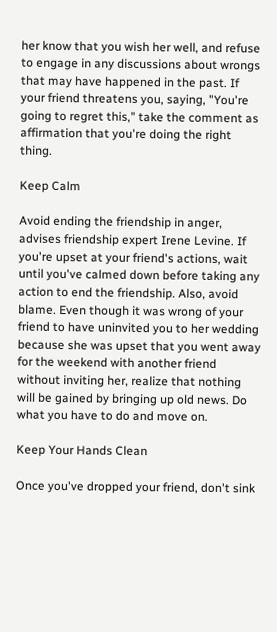her know that you wish her well, and refuse to engage in any discussions about wrongs that may have happened in the past. If your friend threatens you, saying, "You're going to regret this," take the comment as affirmation that you're doing the right thing.

Keep Calm

Avoid ending the friendship in anger, advises friendship expert Irene Levine. If you're upset at your friend's actions, wait until you've calmed down before taking any action to end the friendship. Also, avoid blame. Even though it was wrong of your friend to have uninvited you to her wedding because she was upset that you went away for the weekend with another friend without inviting her, realize that nothing will be gained by bringing up old news. Do what you have to do and move on.

Keep Your Hands Clean

Once you've dropped your friend, don't sink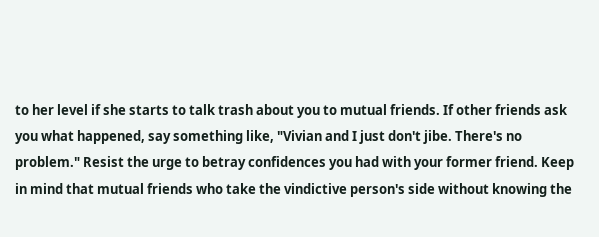to her level if she starts to talk trash about you to mutual friends. If other friends ask you what happened, say something like, "Vivian and I just don't jibe. There's no problem." Resist the urge to betray confidences you had with your former friend. Keep in mind that mutual friends who take the vindictive person's side without knowing the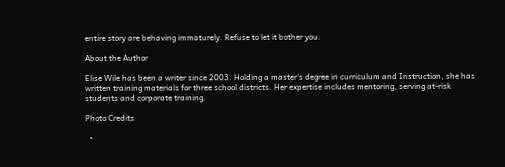entire story are behaving immaturely. Refuse to let it bother you.

About the Author

Elise Wile has been a writer since 2003. Holding a master's degree in curriculum and Instruction, she has written training materials for three school districts. Her expertise includes mentoring, serving at-risk students and corporate training.

Photo Credits

  •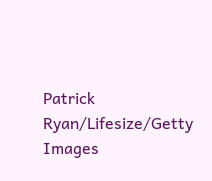Patrick Ryan/Lifesize/Getty Images